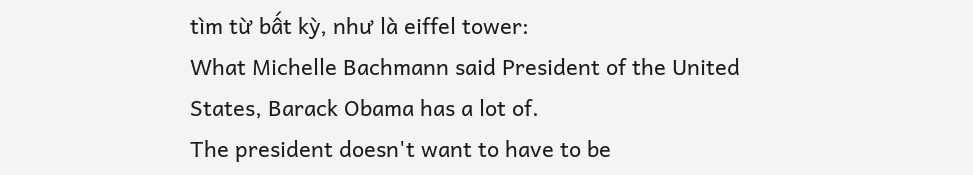tìm từ bất kỳ, như là eiffel tower:
What Michelle Bachmann said President of the United States, Barack Obama has a lot of.
The president doesn't want to have to be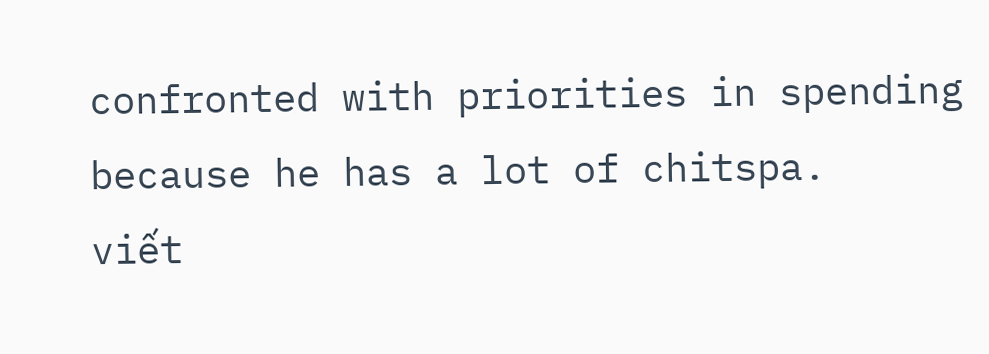confronted with priorities in spending because he has a lot of chitspa.
viết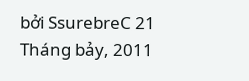bởi SsurebreC 21 Tháng bảy, 2011